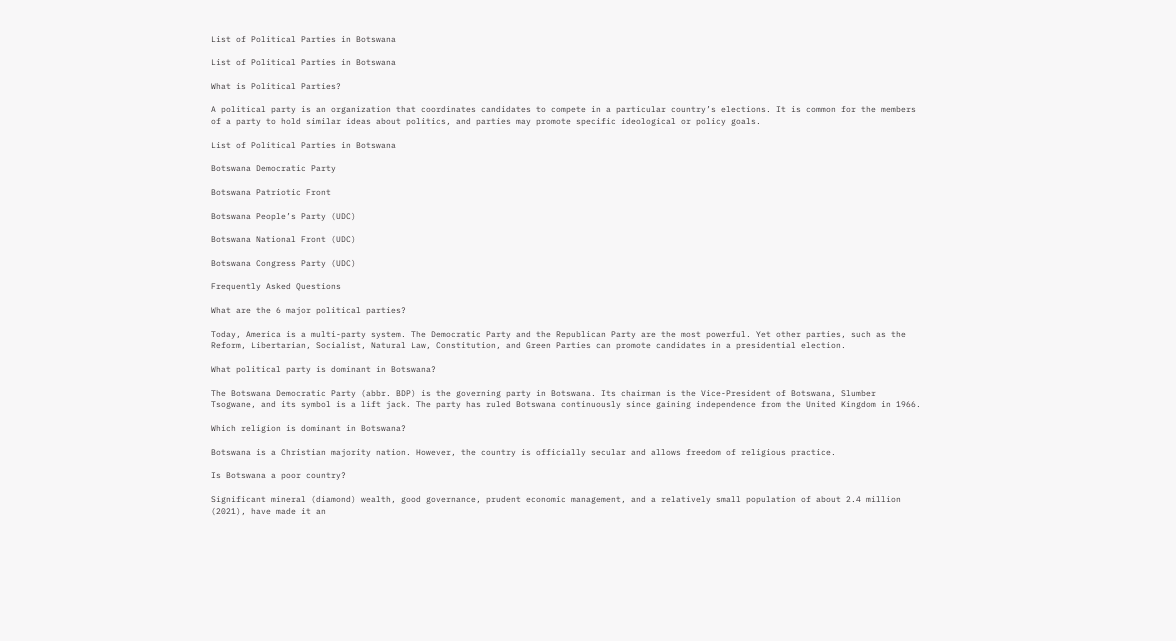List of Political Parties in Botswana

List of Political Parties in Botswana

What is Political Parties?

A political party is an organization that coordinates candidates to compete in a particular country’s elections. It is common for the members of a party to hold similar ideas about politics, and parties may promote specific ideological or policy goals.

List of Political Parties in Botswana

Botswana Democratic Party

Botswana Patriotic Front

Botswana People’s Party (UDC)

Botswana National Front (UDC)

Botswana Congress Party (UDC)

Frequently Asked Questions

What are the 6 major political parties?

Today, America is a multi-party system. The Democratic Party and the Republican Party are the most powerful. Yet other parties, such as the Reform, Libertarian, Socialist, Natural Law, Constitution, and Green Parties can promote candidates in a presidential election.

What political party is dominant in Botswana?

The Botswana Democratic Party (abbr. BDP) is the governing party in Botswana. Its chairman is the Vice-President of Botswana, Slumber Tsogwane, and its symbol is a lift jack. The party has ruled Botswana continuously since gaining independence from the United Kingdom in 1966.

Which religion is dominant in Botswana?

Botswana is a Christian majority nation. However, the country is officially secular and allows freedom of religious practice.

Is Botswana a poor country?

Significant mineral (diamond) wealth, good governance, prudent economic management, and a relatively small population of about 2.4 million (2021), have made it an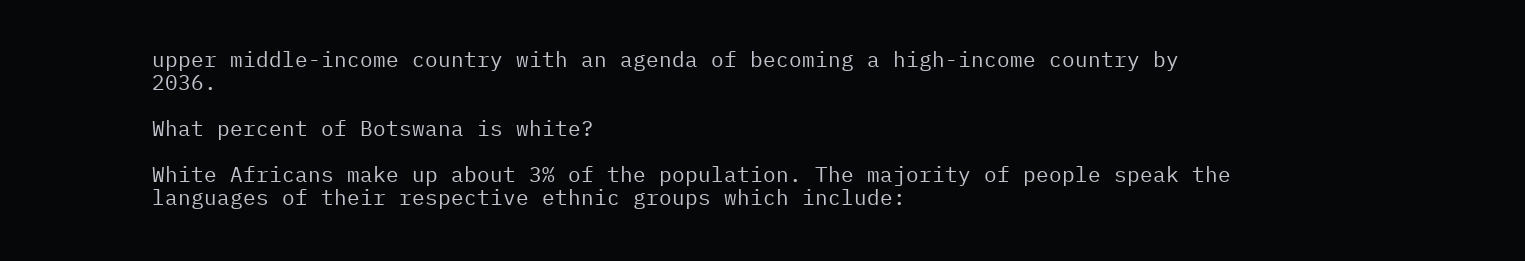upper middle-income country with an agenda of becoming a high-income country by 2036.

What percent of Botswana is white?

White Africans make up about 3% of the population. The majority of people speak the languages of their respective ethnic groups which include: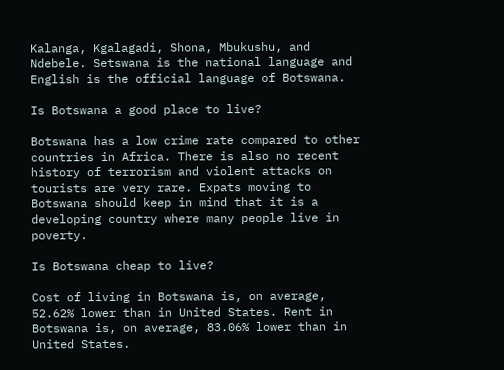Kalanga, Kgalagadi, Shona, Mbukushu, and Ndebele. Setswana is the national language and English is the official language of Botswana.

Is Botswana a good place to live?

Botswana has a low crime rate compared to other countries in Africa. There is also no recent history of terrorism and violent attacks on tourists are very rare. Expats moving to Botswana should keep in mind that it is a developing country where many people live in poverty.

Is Botswana cheap to live?

Cost of living in Botswana is, on average, 52.62% lower than in United States. Rent in Botswana is, on average, 83.06% lower than in United States.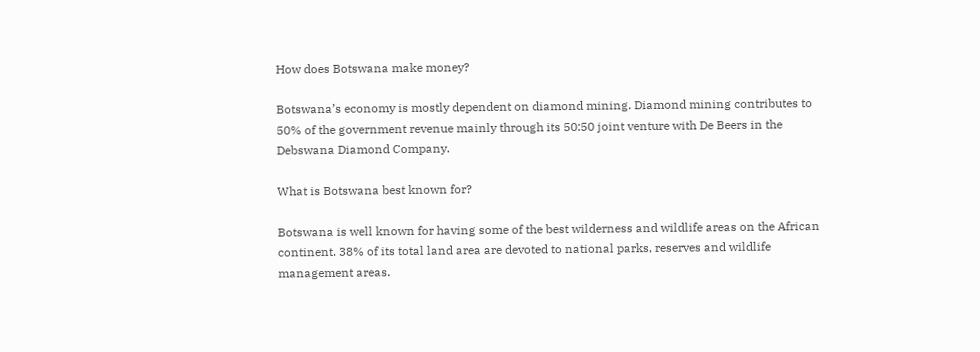How does Botswana make money?

Botswana’s economy is mostly dependent on diamond mining. Diamond mining contributes to 50% of the government revenue mainly through its 50:50 joint venture with De Beers in the Debswana Diamond Company.

What is Botswana best known for?

Botswana is well known for having some of the best wilderness and wildlife areas on the African continent. 38% of its total land area are devoted to national parks, reserves and wildlife management areas.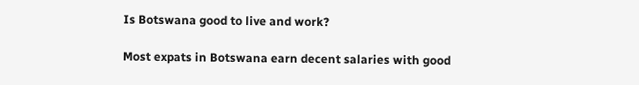Is Botswana good to live and work?

Most expats in Botswana earn decent salaries with good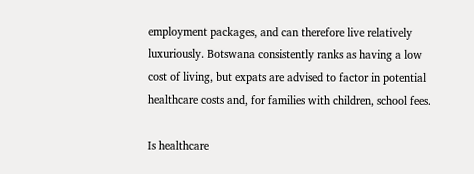employment packages, and can therefore live relatively luxuriously. Botswana consistently ranks as having a low cost of living, but expats are advised to factor in potential healthcare costs and, for families with children, school fees.

Is healthcare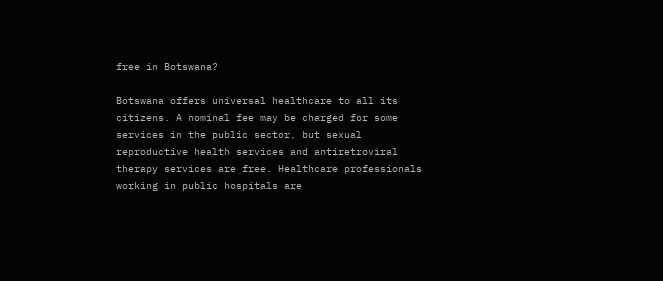free in Botswana?

Botswana offers universal healthcare to all its citizens. A nominal fee may be charged for some services in the public sector, but sexual reproductive health services and antiretroviral therapy services are free. Healthcare professionals working in public hospitals are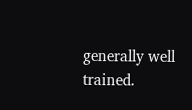generally well trained.